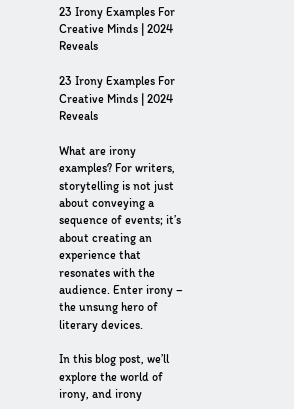23 Irony Examples For Creative Minds | 2024 Reveals

23 Irony Examples For Creative Minds | 2024 Reveals

What are irony examples? For writers, storytelling is not just about conveying a sequence of events; it’s about creating an experience that resonates with the audience. Enter irony – the unsung hero of literary devices.

In this blog post, we’ll explore the world of irony, and irony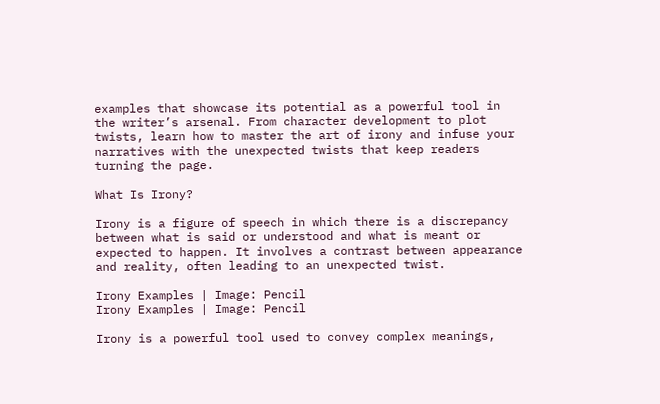examples that showcase its potential as a powerful tool in the writer’s arsenal. From character development to plot twists, learn how to master the art of irony and infuse your narratives with the unexpected twists that keep readers turning the page.

What Is Irony?

Irony is a figure of speech in which there is a discrepancy between what is said or understood and what is meant or expected to happen. It involves a contrast between appearance and reality, often leading to an unexpected twist.

Irony Examples | Image: Pencil
Irony Examples | Image: Pencil

Irony is a powerful tool used to convey complex meanings,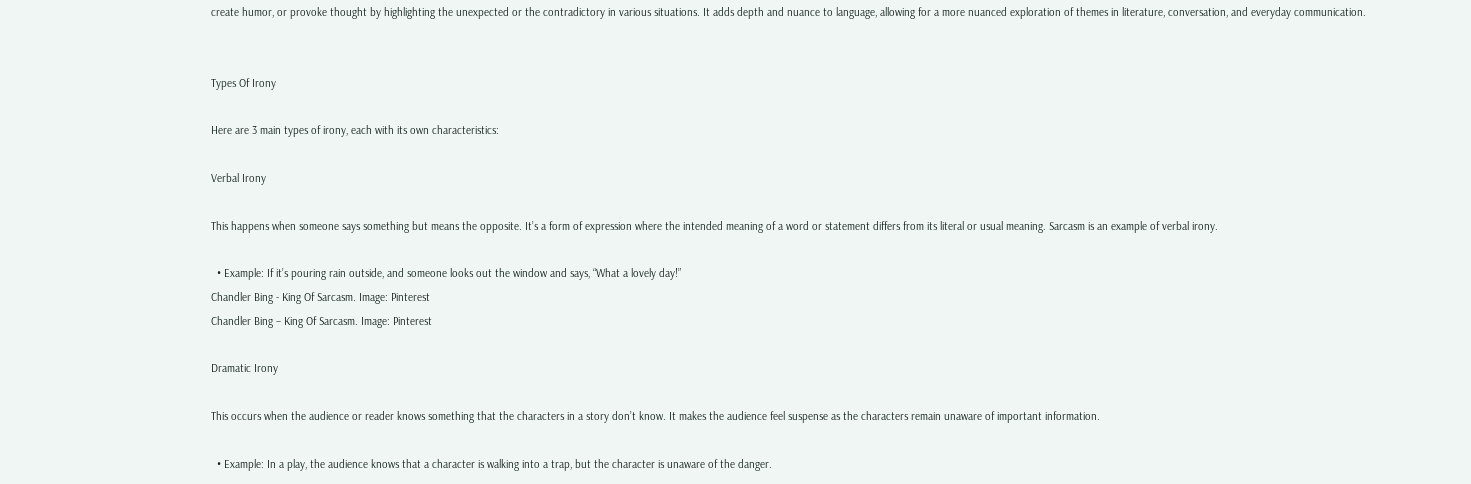create humor, or provoke thought by highlighting the unexpected or the contradictory in various situations. It adds depth and nuance to language, allowing for a more nuanced exploration of themes in literature, conversation, and everyday communication.


Types Of Irony

Here are 3 main types of irony, each with its own characteristics:

Verbal Irony

This happens when someone says something but means the opposite. It’s a form of expression where the intended meaning of a word or statement differs from its literal or usual meaning. Sarcasm is an example of verbal irony.

  • Example: If it’s pouring rain outside, and someone looks out the window and says, “What a lovely day!”
Chandler Bing - King Of Sarcasm. Image: Pinterest
Chandler Bing – King Of Sarcasm. Image: Pinterest

Dramatic Irony

This occurs when the audience or reader knows something that the characters in a story don’t know. It makes the audience feel suspense as the characters remain unaware of important information.

  • Example: In a play, the audience knows that a character is walking into a trap, but the character is unaware of the danger.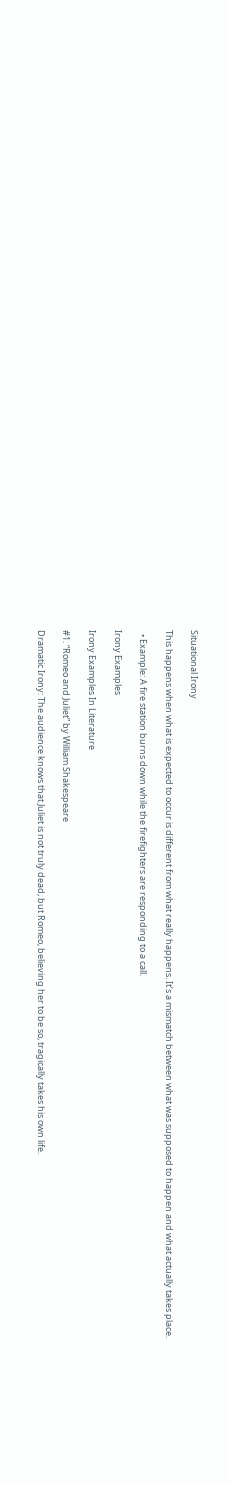Situational Irony

This happens when what is expected to occur is different from what really happens. It’s a mismatch between what was supposed to happen and what actually takes place.

  • Example: A fire station burns down while the firefighters are responding to a call.

Irony Examples

Irony Examples In Literature

#1. “Romeo and Juliet” by William Shakespeare

Dramatic Irony: The audience knows that Juliet is not truly dead, but Romeo, believing her to be so, tragically takes his own life.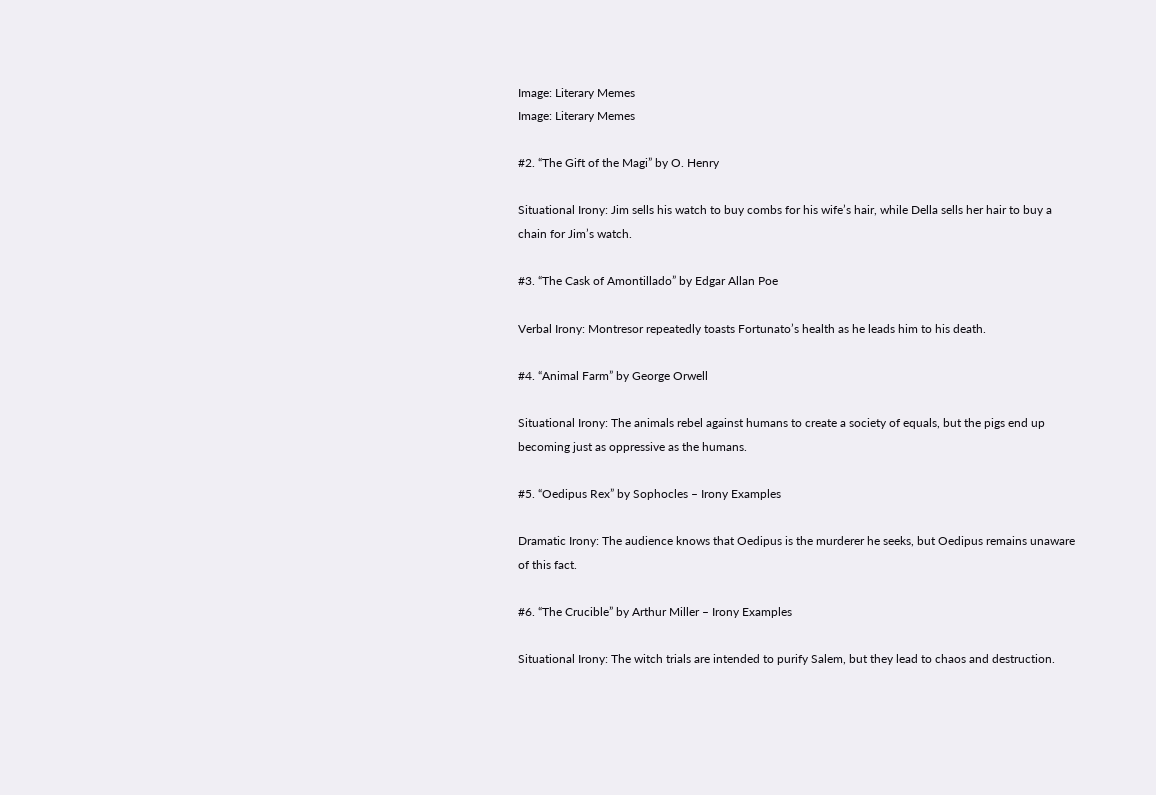Image: Literary Memes
Image: Literary Memes

#2. “The Gift of the Magi” by O. Henry

Situational Irony: Jim sells his watch to buy combs for his wife’s hair, while Della sells her hair to buy a chain for Jim’s watch.

#3. “The Cask of Amontillado” by Edgar Allan Poe

Verbal Irony: Montresor repeatedly toasts Fortunato’s health as he leads him to his death.

#4. “Animal Farm” by George Orwell

Situational Irony: The animals rebel against humans to create a society of equals, but the pigs end up becoming just as oppressive as the humans.

#5. “Oedipus Rex” by Sophocles – Irony Examples

Dramatic Irony: The audience knows that Oedipus is the murderer he seeks, but Oedipus remains unaware of this fact.

#6. “The Crucible” by Arthur Miller – Irony Examples

Situational Irony: The witch trials are intended to purify Salem, but they lead to chaos and destruction.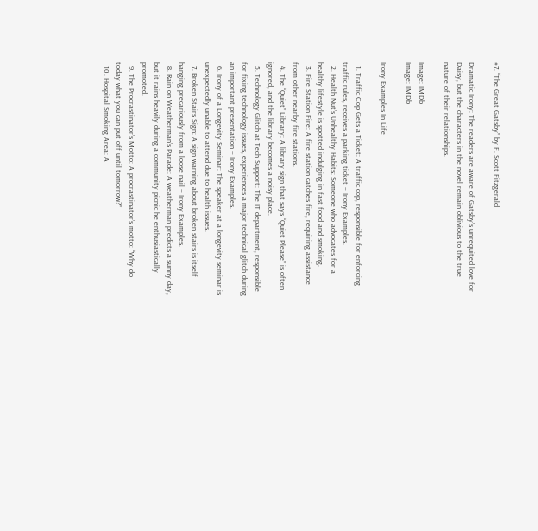#7. “The Great Gatsby” by F. Scott Fitzgerald

Dramatic Irony: The readers are aware of Gatsby’s unrequited love for Daisy, but the characters in the novel remain oblivious to the true nature of their relationships.

Image: IMDb
Image: IMDb

Irony Examples In Life

  1. Traffic Cop Gets a Ticket: A traffic cop, responsible for enforcing traffic rules, receives a parking ticket – Irony Examples.
  2. Health Nut’s Unhealthy Habits: Someone who advocates for a healthy lifestyle is spotted indulging in fast food and smoking.
  3. Fire Station Fire: A fire station catches fire, requiring assistance from other nearby fire stations.
  4. The “Quiet” Library: A library sign that says “Quiet Please” is often ignored, and the library becomes a noisy place.
  5. Technology Glitch at Tech Support: The IT department, responsible for fixing technology issues, experiences a major technical glitch during an important presentation – Irony Examples.
  6. Irony of a Longevity Seminar: The speaker at a longevity seminar is unexpectedly unable to attend due to health issues.
  7. Broken Stairs Sign: A sign warning about broken stairs is itself hanging precariously from a loose nail – Irony Examples.
  8. Rain on Weatherman’s Parade: A weatherman predicts a sunny day, but it rains heavily during a community picnic he enthusiastically promoted.
  9. The Procrastinator’s Motto: A procrastinator’s motto: “Why do today what you can put off until tomorrow?”
  10. Hospital Smoking Area: A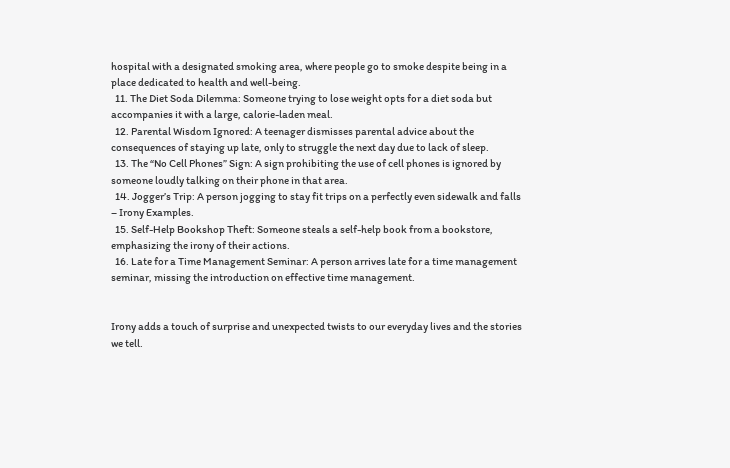hospital with a designated smoking area, where people go to smoke despite being in a place dedicated to health and well-being.
  11. The Diet Soda Dilemma: Someone trying to lose weight opts for a diet soda but accompanies it with a large, calorie-laden meal.
  12. Parental Wisdom Ignored: A teenager dismisses parental advice about the consequences of staying up late, only to struggle the next day due to lack of sleep.
  13. The “No Cell Phones” Sign: A sign prohibiting the use of cell phones is ignored by someone loudly talking on their phone in that area.
  14. Jogger’s Trip: A person jogging to stay fit trips on a perfectly even sidewalk and falls – Irony Examples.
  15. Self-Help Bookshop Theft: Someone steals a self-help book from a bookstore, emphasizing the irony of their actions.
  16. Late for a Time Management Seminar: A person arrives late for a time management seminar, missing the introduction on effective time management.


Irony adds a touch of surprise and unexpected twists to our everyday lives and the stories we tell.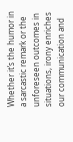Whether it’s the humor in a sarcastic remark or the unforeseen outcomes in situations, irony enriches our communication and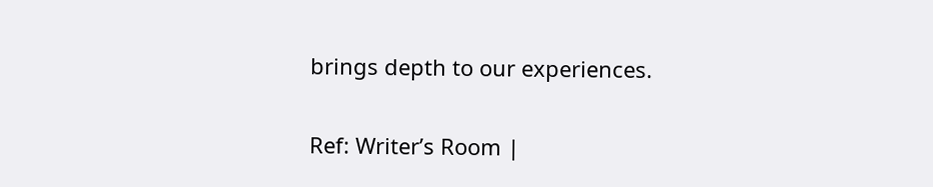brings depth to our experiences.

Ref: Writer’s Room |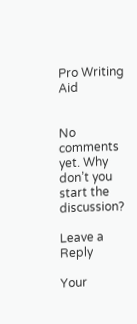Pro Writing Aid


No comments yet. Why don’t you start the discussion?

Leave a Reply

Your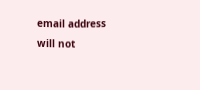email address will not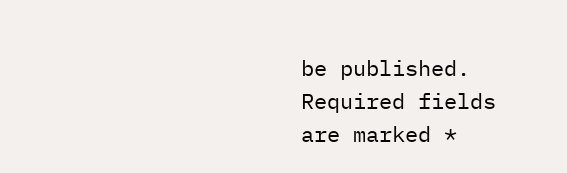be published. Required fields are marked *